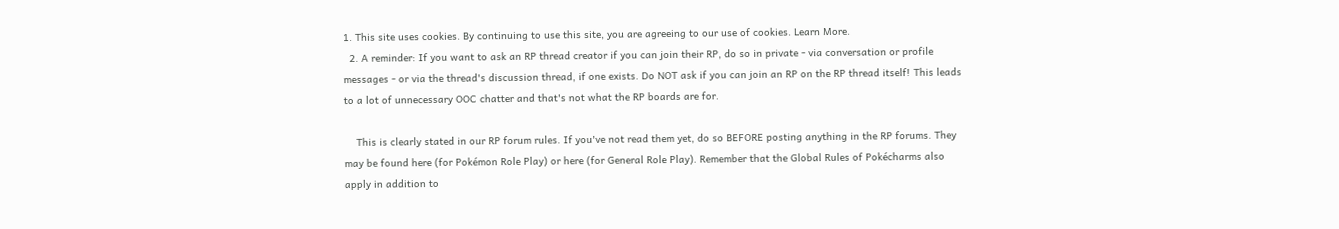1. This site uses cookies. By continuing to use this site, you are agreeing to our use of cookies. Learn More.
  2. A reminder: If you want to ask an RP thread creator if you can join their RP, do so in private - via conversation or profile messages - or via the thread's discussion thread, if one exists. Do NOT ask if you can join an RP on the RP thread itself! This leads to a lot of unnecessary OOC chatter and that's not what the RP boards are for.

    This is clearly stated in our RP forum rules. If you've not read them yet, do so BEFORE posting anything in the RP forums. They may be found here (for Pokémon Role Play) or here (for General Role Play). Remember that the Global Rules of Pokécharms also apply in addition to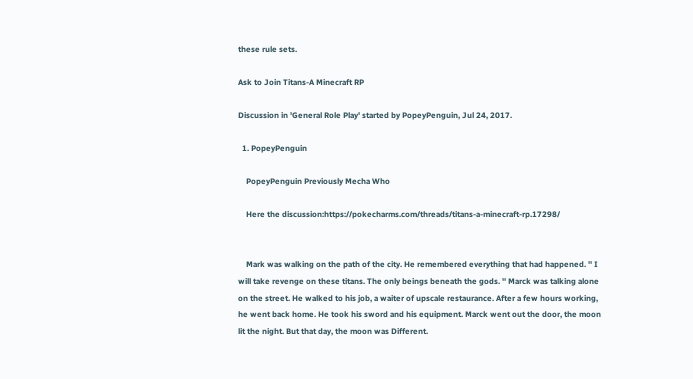these rule sets.

Ask to Join Titans-A Minecraft RP

Discussion in 'General Role Play' started by PopeyPenguin, Jul 24, 2017.

  1. PopeyPenguin

    PopeyPenguin Previously Mecha Who

    Here the discussion:https://pokecharms.com/threads/titans-a-minecraft-rp.17298/


    Mark was walking on the path of the city. He remembered everything that had happened. '' I will take revenge on these titans. The only beings beneath the gods. '' Marck was talking alone on the street. He walked to his job, a waiter of upscale restaurance. After a few hours working, he went back home. He took his sword and his equipment. Marck went out the door, the moon lit the night. But that day, the moon was Different.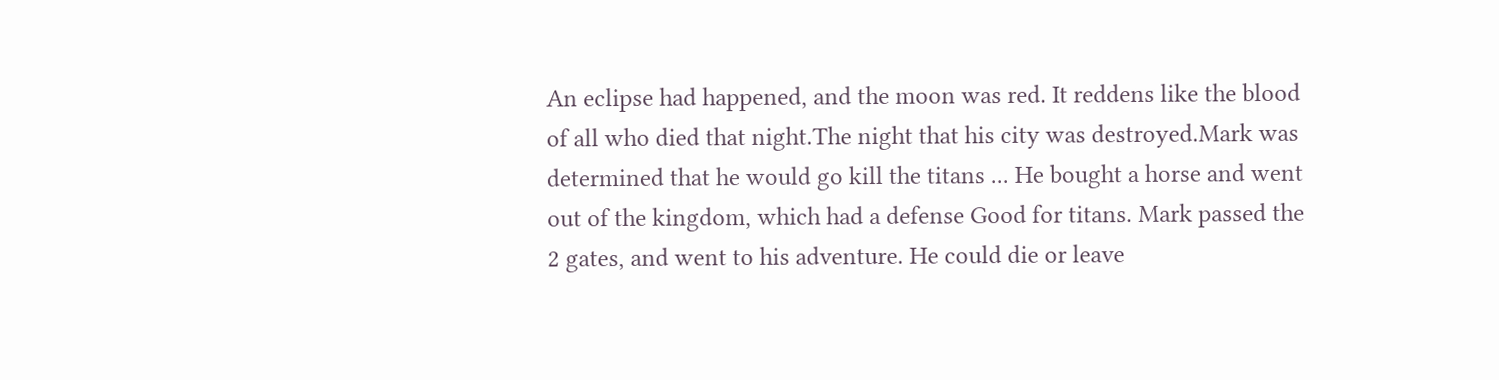An eclipse had happened, and the moon was red. It reddens like the blood of all who died that night.The night that his city was destroyed.Mark was determined that he would go kill the titans ... He bought a horse and went out of the kingdom, which had a defense Good for titans. Mark passed the 2 gates, and went to his adventure. He could die or leave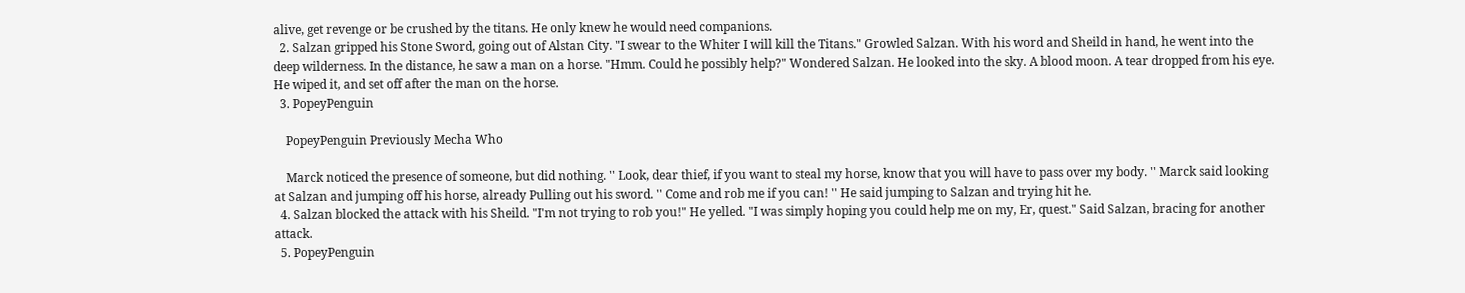alive, get revenge or be crushed by the titans. He only knew he would need companions.
  2. Salzan gripped his Stone Sword, going out of Alstan City. "I swear to the Whiter I will kill the Titans." Growled Salzan. With his word and Sheild in hand, he went into the deep wilderness. In the distance, he saw a man on a horse. "Hmm. Could he possibly help?" Wondered Salzan. He looked into the sky. A blood moon. A tear dropped from his eye. He wiped it, and set off after the man on the horse.
  3. PopeyPenguin

    PopeyPenguin Previously Mecha Who

    Marck noticed the presence of someone, but did nothing. '' Look, dear thief, if you want to steal my horse, know that you will have to pass over my body. '' Marck said looking at Salzan and jumping off his horse, already Pulling out his sword. '' Come and rob me if you can! '' He said jumping to Salzan and trying hit he.
  4. Salzan blocked the attack with his Sheild. "I'm not trying to rob you!" He yelled. "I was simply hoping you could help me on my, Er, quest." Said Salzan, bracing for another attack.
  5. PopeyPenguin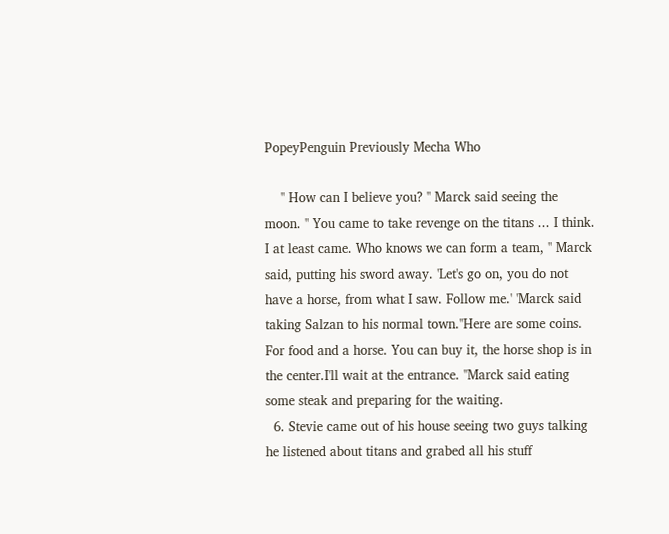PopeyPenguin Previously Mecha Who

    '' How can I believe you? '' Marck said seeing the moon. '' You came to take revenge on the titans ... I think. I at least came. Who knows we can form a team, '' Marck said, putting his sword away. 'Let's go on, you do not have a horse, from what I saw. Follow me.' 'Marck said taking Salzan to his normal town.''Here are some coins. For food and a horse. You can buy it, the horse shop is in the center.I'll wait at the entrance. ''Marck said eating some steak and preparing for the waiting.
  6. Stevie came out of his house seeing two guys talking he listened about titans and grabed all his stuff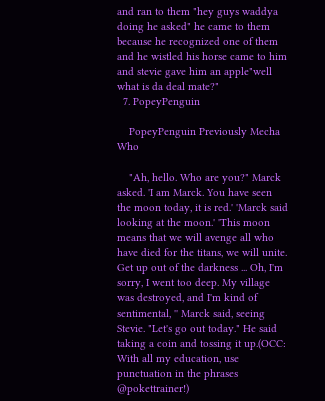and ran to them "hey guys waddya doing he asked" he came to them because he recognized one of them and he wistled his horse came to him and stevie gave him an apple"well what is da deal mate?"
  7. PopeyPenguin

    PopeyPenguin Previously Mecha Who

    "Ah, hello. Who are you?" Marck asked. 'I am Marck. You have seen the moon today, it is red.' 'Marck said looking at the moon.' 'This moon means that we will avenge all who have died for the titans, we will unite. Get up out of the darkness ... Oh, I'm sorry, I went too deep. My village was destroyed, and I'm kind of sentimental, '' Marck said, seeing Stevie. "Let's go out today." He said taking a coin and tossing it up.(OCC: With all my education, use punctuation in the phrases @pokettrainer!)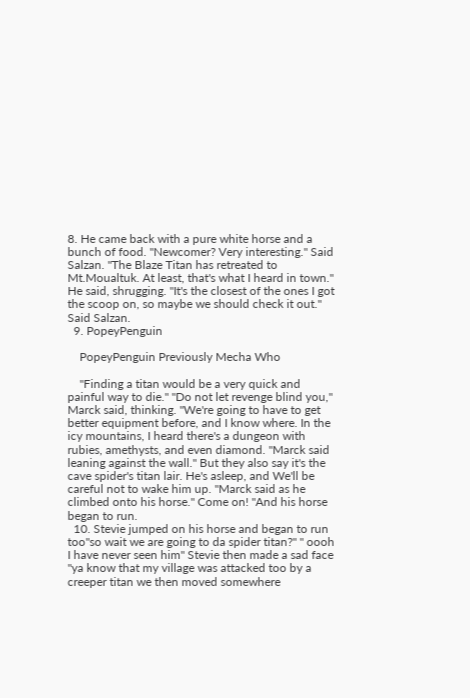8. He came back with a pure white horse and a bunch of food. "Newcomer? Very interesting." Said Salzan. "The Blaze Titan has retreated to Mt.Moualtuk. At least, that's what I heard in town." He said, shrugging. "It's the closest of the ones I got the scoop on, so maybe we should check it out." Said Salzan.
  9. PopeyPenguin

    PopeyPenguin Previously Mecha Who

    "Finding a titan would be a very quick and painful way to die." "Do not let revenge blind you," Marck said, thinking. "We're going to have to get better equipment before, and I know where. In the icy mountains, I heard there's a dungeon with rubies, amethysts, and even diamond. "Marck said leaning against the wall." But they also say it's the cave spider's titan lair. He's asleep, and We'll be careful not to wake him up. "Marck said as he climbed onto his horse." Come on! "And his horse began to run.
  10. Stevie jumped on his horse and began to run too"so wait we are going to da spider titan?" " oooh I have never seen him" Stevie then made a sad face "ya know that my village was attacked too by a creeper titan we then moved somewhere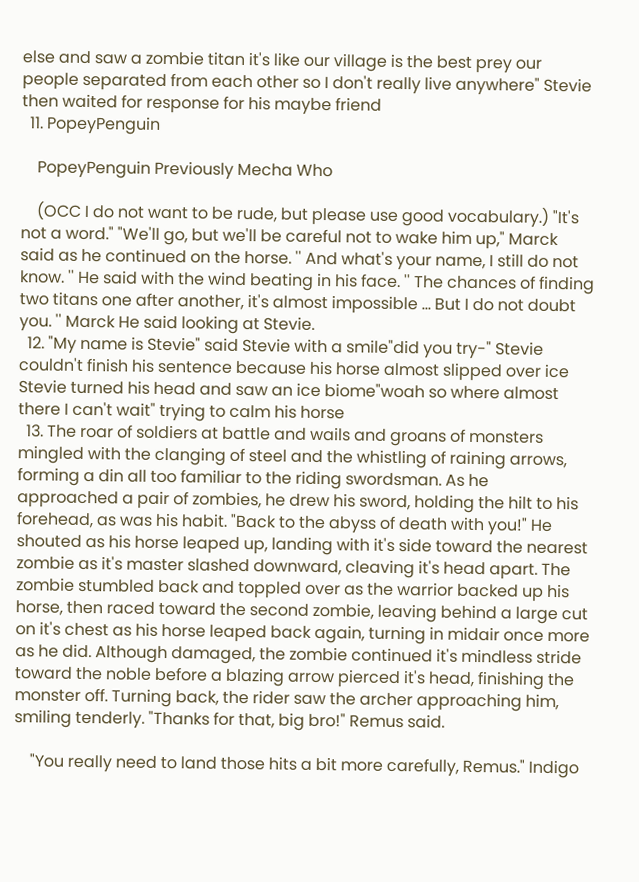else and saw a zombie titan it's like our village is the best prey our people separated from each other so I don't really live anywhere" Stevie then waited for response for his maybe friend
  11. PopeyPenguin

    PopeyPenguin Previously Mecha Who

    (OCC I do not want to be rude, but please use good vocabulary.) "It's not a word." "We'll go, but we'll be careful not to wake him up," Marck said as he continued on the horse. '' And what's your name, I still do not know. '' He said with the wind beating in his face. '' The chances of finding two titans one after another, it's almost impossible ... But I do not doubt you. '' Marck He said looking at Stevie.
  12. "My name is Stevie" said Stevie with a smile"did you try-" Stevie couldn't finish his sentence because his horse almost slipped over ice Stevie turned his head and saw an ice biome"woah so where almost there I can't wait" trying to calm his horse
  13. The roar of soldiers at battle and wails and groans of monsters mingled with the clanging of steel and the whistling of raining arrows, forming a din all too familiar to the riding swordsman. As he approached a pair of zombies, he drew his sword, holding the hilt to his forehead, as was his habit. "Back to the abyss of death with you!" He shouted as his horse leaped up, landing with it's side toward the nearest zombie as it's master slashed downward, cleaving it's head apart. The zombie stumbled back and toppled over as the warrior backed up his horse, then raced toward the second zombie, leaving behind a large cut on it's chest as his horse leaped back again, turning in midair once more as he did. Although damaged, the zombie continued it's mindless stride toward the noble before a blazing arrow pierced it's head, finishing the monster off. Turning back, the rider saw the archer approaching him, smiling tenderly. "Thanks for that, big bro!" Remus said.

    "You really need to land those hits a bit more carefully, Remus." Indigo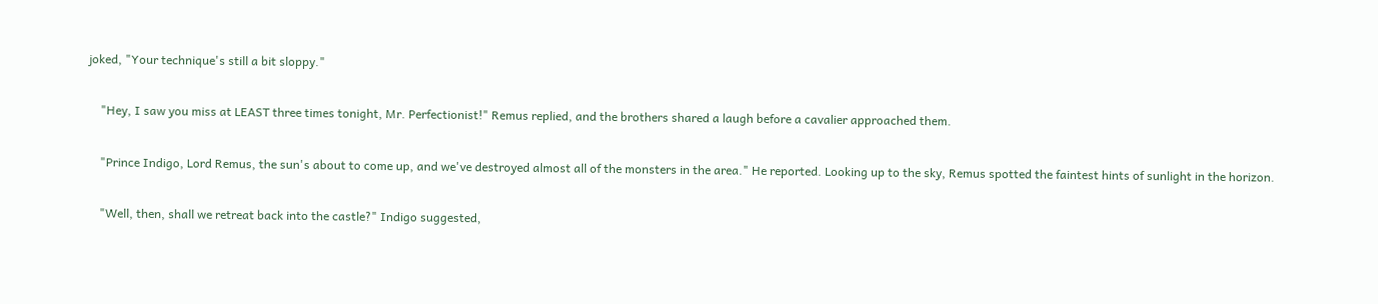joked, "Your technique's still a bit sloppy."

    "Hey, I saw you miss at LEAST three times tonight, Mr. Perfectionist!" Remus replied, and the brothers shared a laugh before a cavalier approached them.

    "Prince Indigo, Lord Remus, the sun's about to come up, and we've destroyed almost all of the monsters in the area." He reported. Looking up to the sky, Remus spotted the faintest hints of sunlight in the horizon.

    "Well, then, shall we retreat back into the castle?" Indigo suggested,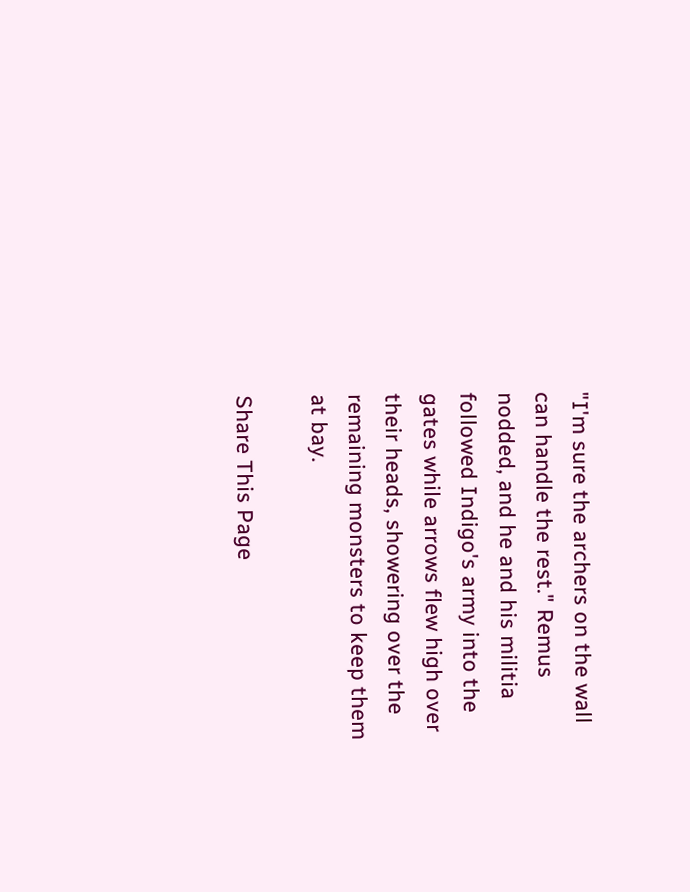"I'm sure the archers on the wall can handle the rest." Remus nodded, and he and his militia followed Indigo's army into the gates while arrows flew high over their heads, showering over the remaining monsters to keep them at bay.

Share This Page